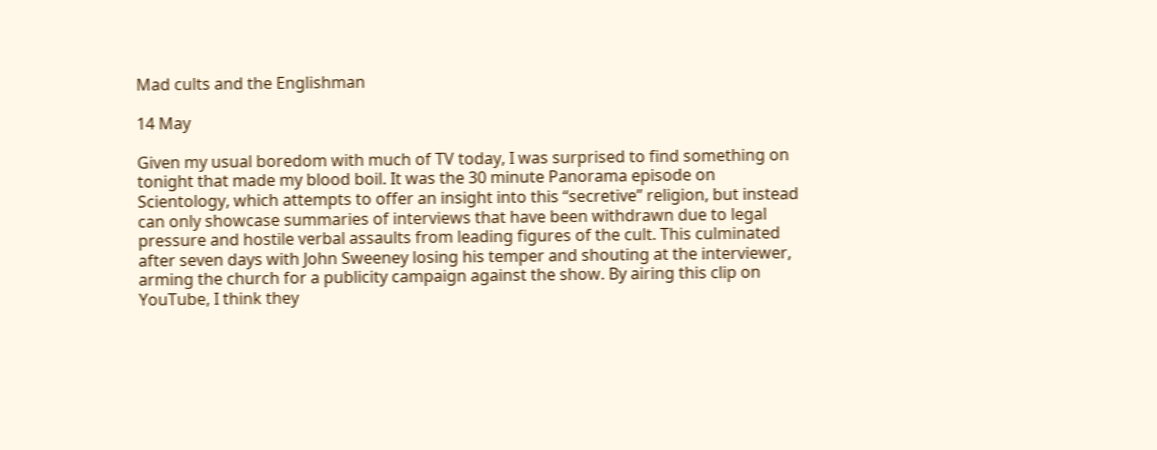Mad cults and the Englishman

14 May

Given my usual boredom with much of TV today, I was surprised to find something on tonight that made my blood boil. It was the 30 minute Panorama episode on Scientology, which attempts to offer an insight into this “secretive” religion, but instead can only showcase summaries of interviews that have been withdrawn due to legal pressure and hostile verbal assaults from leading figures of the cult. This culminated after seven days with John Sweeney losing his temper and shouting at the interviewer, arming the church for a publicity campaign against the show. By airing this clip on YouTube, I think they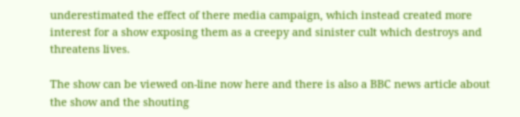underestimated the effect of there media campaign, which instead created more interest for a show exposing them as a creepy and sinister cult which destroys and threatens lives.

The show can be viewed on-line now here and there is also a BBC news article about the show and the shouting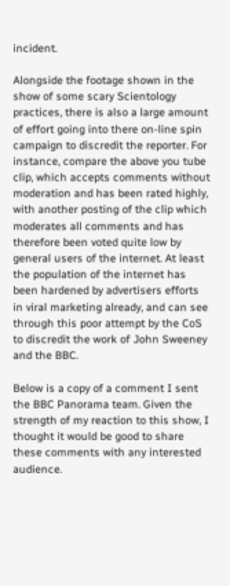incident.

Alongside the footage shown in the show of some scary Scientology practices, there is also a large amount of effort going into there on-line spin campaign to discredit the reporter. For instance, compare the above you tube clip, which accepts comments without moderation and has been rated highly, with another posting of the clip which moderates all comments and has therefore been voted quite low by general users of the internet. At least the population of the internet has been hardened by advertisers efforts in viral marketing already, and can see through this poor attempt by the CoS to discredit the work of John Sweeney and the BBC.

Below is a copy of a comment I sent the BBC Panorama team. Given the strength of my reaction to this show, I thought it would be good to share these comments with any interested audience.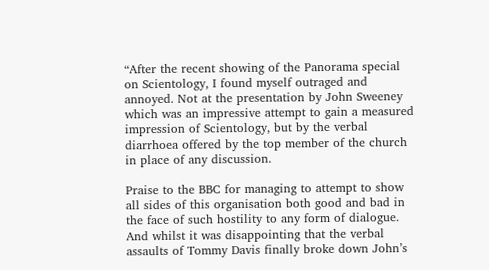“After the recent showing of the Panorama special on Scientology, I found myself outraged and annoyed. Not at the presentation by John Sweeney which was an impressive attempt to gain a measured impression of Scientology, but by the verbal diarrhoea offered by the top member of the church in place of any discussion.

Praise to the BBC for managing to attempt to show all sides of this organisation both good and bad in the face of such hostility to any form of dialogue. And whilst it was disappointing that the verbal assaults of Tommy Davis finally broke down John’s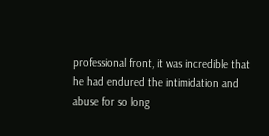professional front, it was incredible that he had endured the intimidation and abuse for so long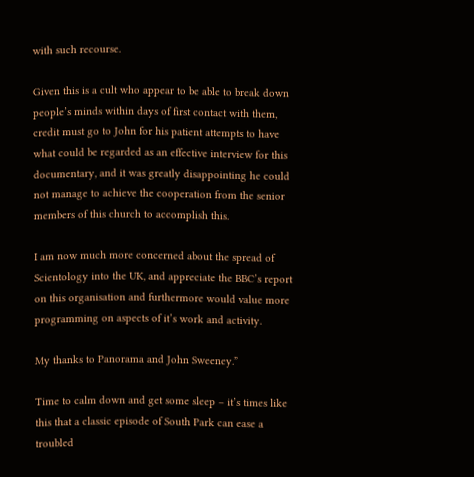with such recourse.

Given this is a cult who appear to be able to break down people’s minds within days of first contact with them, credit must go to John for his patient attempts to have what could be regarded as an effective interview for this documentary, and it was greatly disappointing he could not manage to achieve the cooperation from the senior members of this church to accomplish this.

I am now much more concerned about the spread of Scientology into the UK, and appreciate the BBC’s report on this organisation and furthermore would value more programming on aspects of it’s work and activity.

My thanks to Panorama and John Sweeney.”

Time to calm down and get some sleep – it’s times like this that a classic episode of South Park can ease a troubled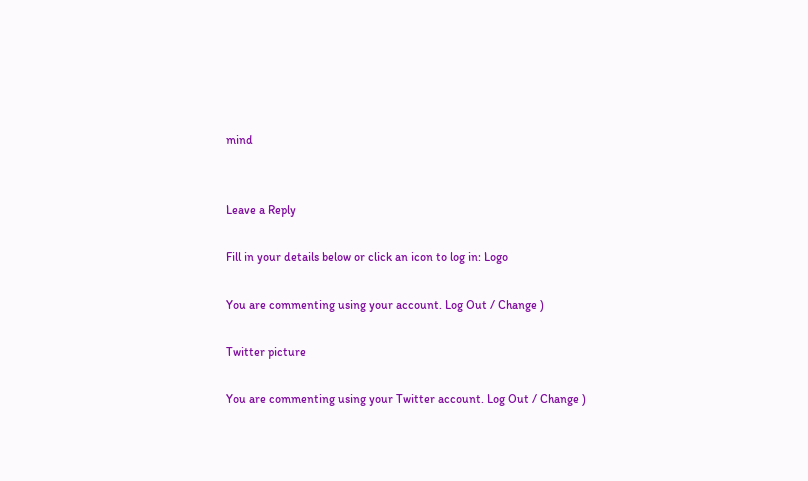mind


Leave a Reply

Fill in your details below or click an icon to log in: Logo

You are commenting using your account. Log Out / Change )

Twitter picture

You are commenting using your Twitter account. Log Out / Change )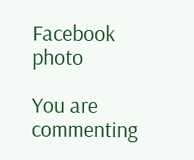Facebook photo

You are commenting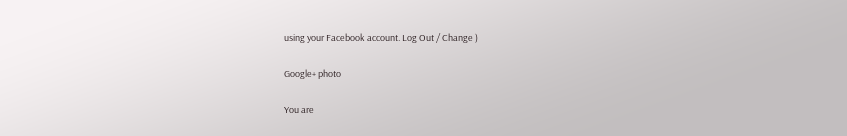using your Facebook account. Log Out / Change )

Google+ photo

You are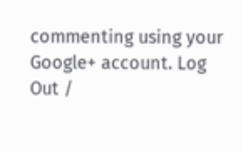commenting using your Google+ account. Log Out /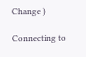Change )

Connecting to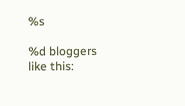%s

%d bloggers like this: